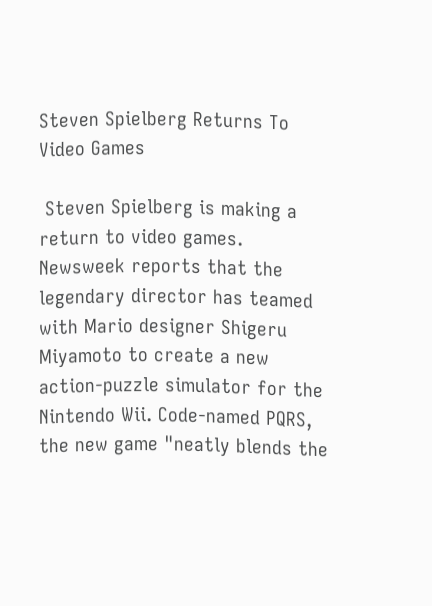Steven Spielberg Returns To Video Games

 Steven Spielberg is making a return to video games. Newsweek reports that the legendary director has teamed with Mario designer Shigeru Miyamoto to create a new action-puzzle simulator for the Nintendo Wii. Code-named PQRS, the new game "neatly blends the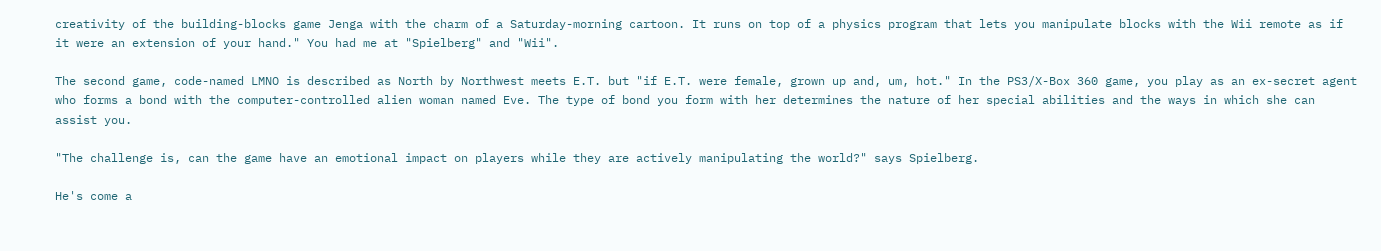creativity of the building-blocks game Jenga with the charm of a Saturday-morning cartoon. It runs on top of a physics program that lets you manipulate blocks with the Wii remote as if it were an extension of your hand." You had me at "Spielberg" and "Wii".

The second game, code-named LMNO is described as North by Northwest meets E.T. but "if E.T. were female, grown up and, um, hot." In the PS3/X-Box 360 game, you play as an ex-secret agent who forms a bond with the computer-controlled alien woman named Eve. The type of bond you form with her determines the nature of her special abilities and the ways in which she can assist you.

"The challenge is, can the game have an emotional impact on players while they are actively manipulating the world?" says Spielberg.

He's come a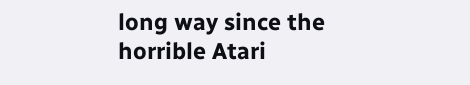long way since the horrible Atari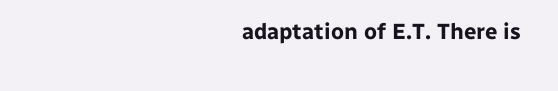adaptation of E.T. There is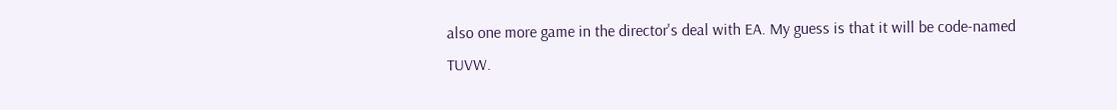also one more game in the director's deal with EA. My guess is that it will be code-named TUVW.